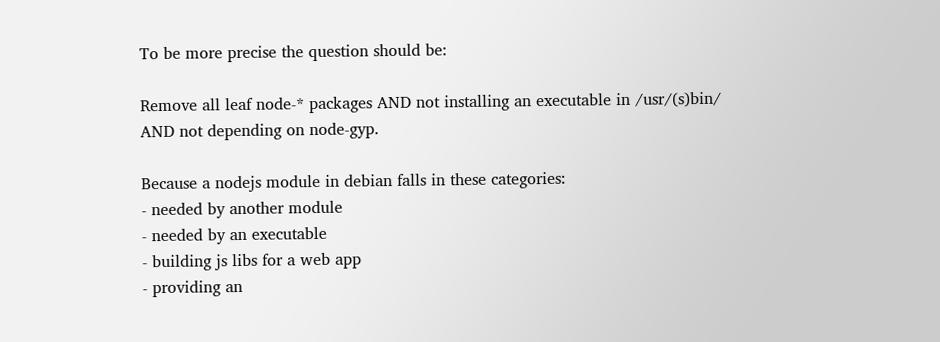To be more precise the question should be:

Remove all leaf node-* packages AND not installing an executable in /usr/(s)bin/
AND not depending on node-gyp.

Because a nodejs module in debian falls in these categories:
- needed by another module
- needed by an executable
- building js libs for a web app
- providing an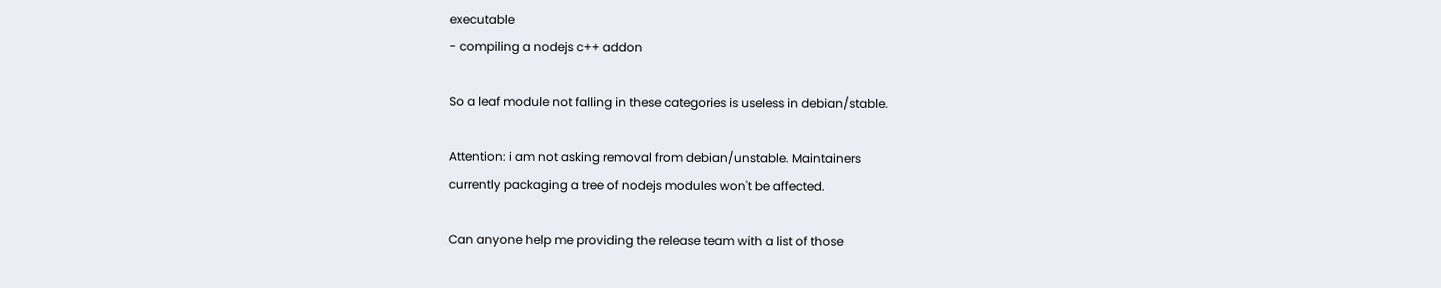executable
- compiling a nodejs c++ addon

So a leaf module not falling in these categories is useless in debian/stable.

Attention: i am not asking removal from debian/unstable. Maintainers
currently packaging a tree of nodejs modules won't be affected.

Can anyone help me providing the release team with a list of those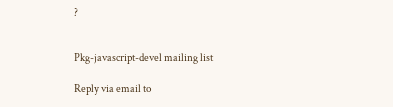?


Pkg-javascript-devel mailing list

Reply via email to